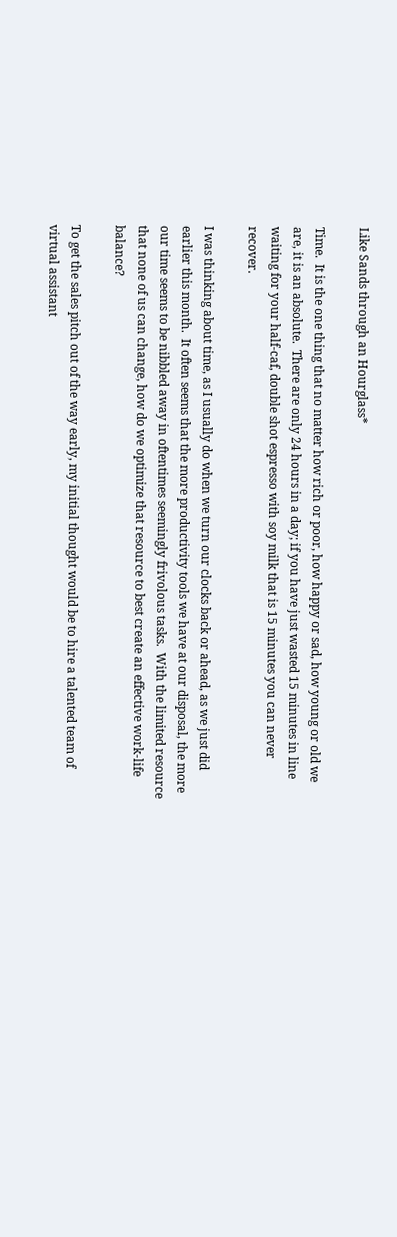Like Sands through an Hourglass*

Time.  It is the one thing that no matter how rich or poor, how happy or sad, how young or old we are, it is an absolute.  There are only 24 hours in a day; if you have just wasted 15 minutes in line waiting for your half-caf, double shot espresso with soy milk that is 15 minutes you can never recover.

I was thinking about time, as I usually do when we turn our clocks back or ahead, as we just did earlier this month.  It often seems that the more productivity tools we have at our disposal, the more our time seems to be nibbled away in oftentimes seemingly frivolous tasks.  With the limited resource that none of us can change, how do we optimize that resource to best create an effective work-life balance?

To get the sales pitch out of the way early, my initial thought would be to hire a talented team of virtual assistant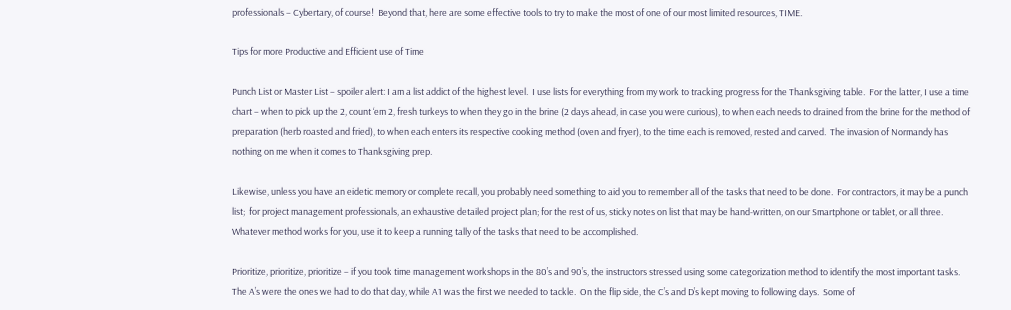professionals – Cybertary, of course!  Beyond that, here are some effective tools to try to make the most of one of our most limited resources, TIME.

Tips for more Productive and Efficient use of Time

Punch List or Master List – spoiler alert: I am a list addict of the highest level.  I use lists for everything from my work to tracking progress for the Thanksgiving table.  For the latter, I use a time chart – when to pick up the 2, count ‘em 2, fresh turkeys to when they go in the brine (2 days ahead, in case you were curious), to when each needs to drained from the brine for the method of preparation (herb roasted and fried), to when each enters its respective cooking method (oven and fryer), to the time each is removed, rested and carved.  The invasion of Normandy has nothing on me when it comes to Thanksgiving prep.

Likewise, unless you have an eidetic memory or complete recall, you probably need something to aid you to remember all of the tasks that need to be done.  For contractors, it may be a punch list;  for project management professionals, an exhaustive detailed project plan; for the rest of us, sticky notes on list that may be hand-written, on our Smartphone or tablet, or all three.  Whatever method works for you, use it to keep a running tally of the tasks that need to be accomplished.

Prioritize, prioritize, prioritize – if you took time management workshops in the 80’s and 90’s, the instructors stressed using some categorization method to identify the most important tasks.  The A’s were the ones we had to do that day, while A1 was the first we needed to tackle.  On the flip side, the C’s and D’s kept moving to following days.  Some of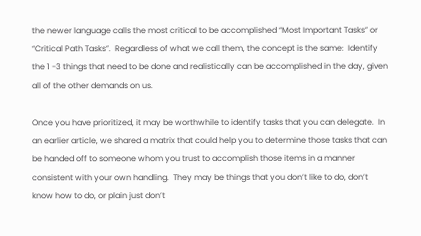the newer language calls the most critical to be accomplished “Most Important Tasks” or “Critical Path Tasks”.  Regardless of what we call them, the concept is the same:  Identify the 1 -3 things that need to be done and realistically can be accomplished in the day, given all of the other demands on us.

Once you have prioritized, it may be worthwhile to identify tasks that you can delegate.  In an earlier article, we shared a matrix that could help you to determine those tasks that can be handed off to someone whom you trust to accomplish those items in a manner consistent with your own handling.  They may be things that you don’t like to do, don’t know how to do, or plain just don’t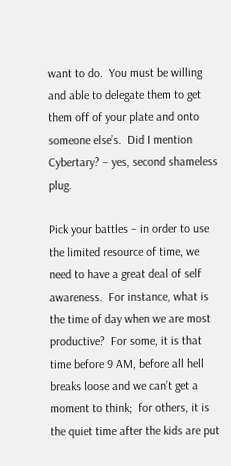want to do.  You must be willing and able to delegate them to get them off of your plate and onto someone else’s.  Did I mention Cybertary? – yes, second shameless plug.

Pick your battles – in order to use the limited resource of time, we need to have a great deal of self awareness.  For instance, what is the time of day when we are most productive?  For some, it is that time before 9 AM, before all hell breaks loose and we can’t get a moment to think;  for others, it is the quiet time after the kids are put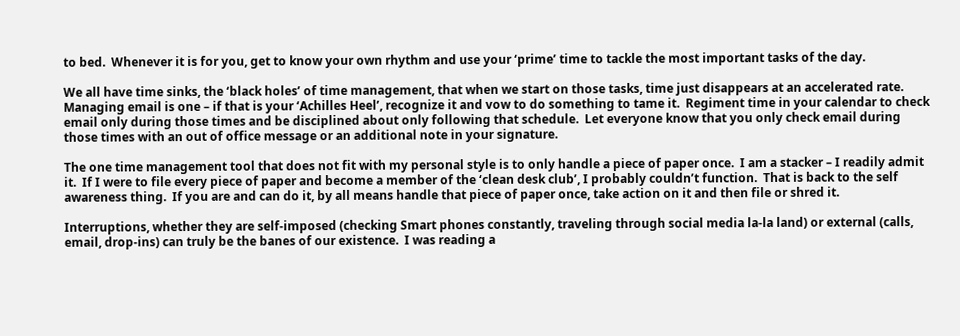to bed.  Whenever it is for you, get to know your own rhythm and use your ‘prime’ time to tackle the most important tasks of the day.

We all have time sinks, the ‘black holes’ of time management, that when we start on those tasks, time just disappears at an accelerated rate.  Managing email is one – if that is your ‘Achilles Heel’, recognize it and vow to do something to tame it.  Regiment time in your calendar to check email only during those times and be disciplined about only following that schedule.  Let everyone know that you only check email during those times with an out of office message or an additional note in your signature.

The one time management tool that does not fit with my personal style is to only handle a piece of paper once.  I am a stacker – I readily admit it.  If I were to file every piece of paper and become a member of the ‘clean desk club’, I probably couldn’t function.  That is back to the self awareness thing.  If you are and can do it, by all means handle that piece of paper once, take action on it and then file or shred it.

Interruptions, whether they are self-imposed (checking Smart phones constantly, traveling through social media la-la land) or external (calls, email, drop-ins) can truly be the banes of our existence.  I was reading a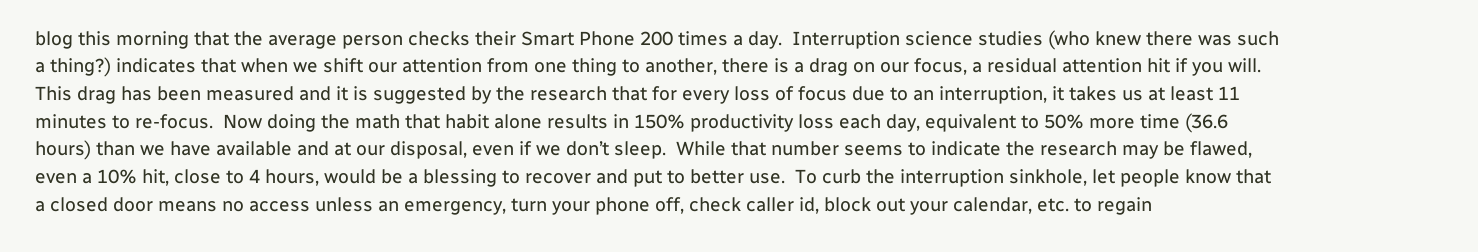blog this morning that the average person checks their Smart Phone 200 times a day.  Interruption science studies (who knew there was such a thing?) indicates that when we shift our attention from one thing to another, there is a drag on our focus, a residual attention hit if you will.  This drag has been measured and it is suggested by the research that for every loss of focus due to an interruption, it takes us at least 11 minutes to re-focus.  Now doing the math that habit alone results in 150% productivity loss each day, equivalent to 50% more time (36.6 hours) than we have available and at our disposal, even if we don’t sleep.  While that number seems to indicate the research may be flawed, even a 10% hit, close to 4 hours, would be a blessing to recover and put to better use.  To curb the interruption sinkhole, let people know that a closed door means no access unless an emergency, turn your phone off, check caller id, block out your calendar, etc. to regain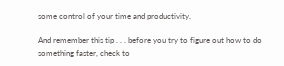some control of your time and productivity.

And remember this tip . . . before you try to figure out how to do something faster, check to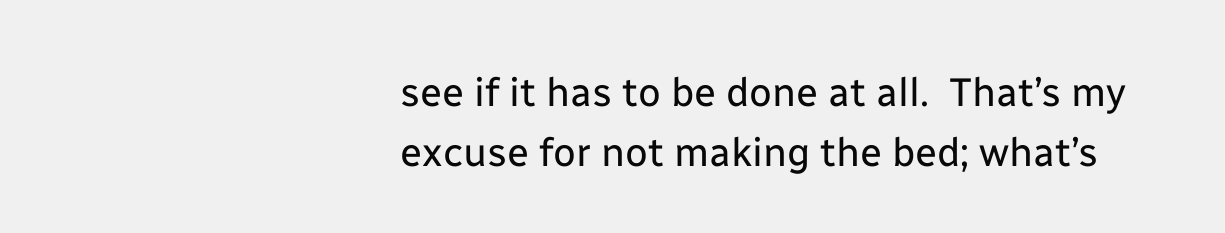see if it has to be done at all.  That’s my excuse for not making the bed; what’s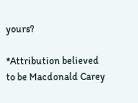yours?

*Attribution believed to be Macdonald Carey